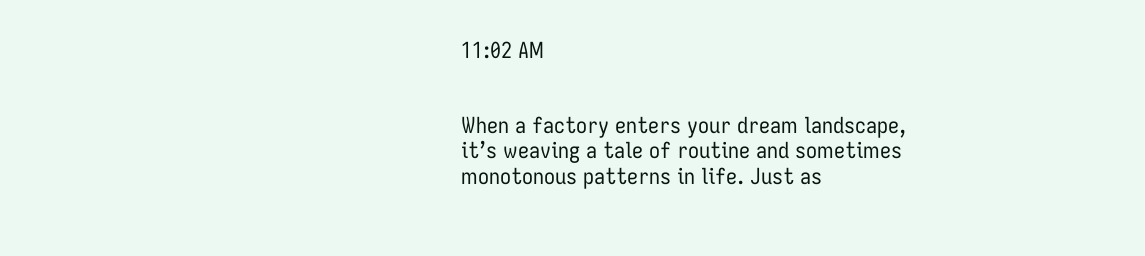11:02 AM


When a factory enters your dream landscape, it’s weaving a tale of routine and sometimes monotonous patterns in life. Just as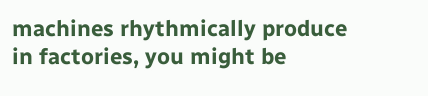machines rhythmically produce in factories, you might be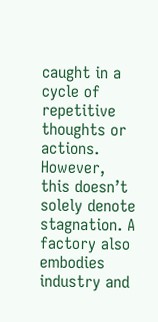caught in a cycle of repetitive thoughts or actions. However, this doesn’t solely denote stagnation. A factory also embodies industry and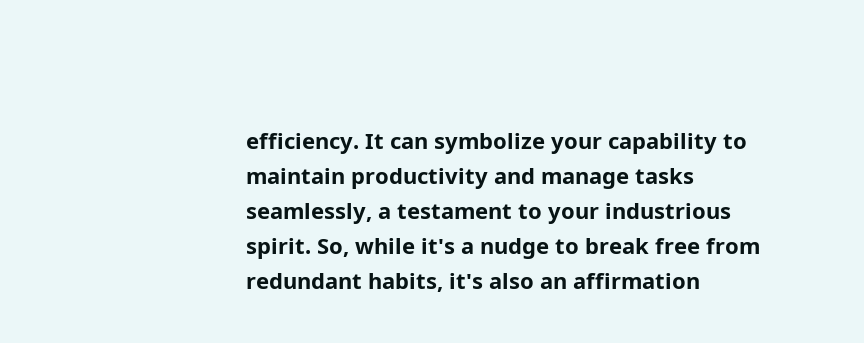efficiency. It can symbolize your capability to maintain productivity and manage tasks seamlessly, a testament to your industrious spirit. So, while it's a nudge to break free from redundant habits, it's also an affirmation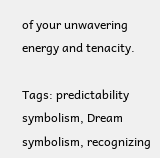of your unwavering energy and tenacity.

Tags: predictability symbolism, Dream symbolism, recognizing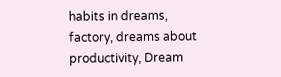habits in dreams, factory, dreams about productivity, Dream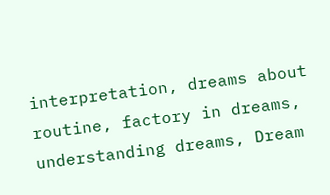interpretation, dreams about routine, factory in dreams, understanding dreams, Dream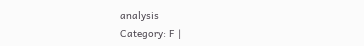analysis
Category: F |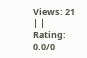Views: 21 | | Rating: 0.0/0